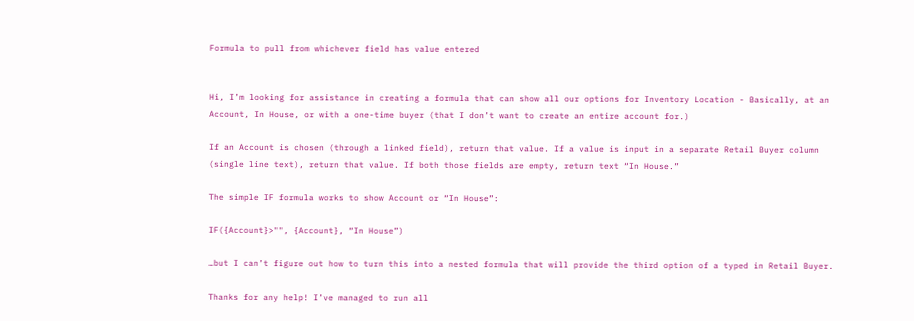Formula to pull from whichever field has value entered


Hi, I’m looking for assistance in creating a formula that can show all our options for Inventory Location - Basically, at an Account, In House, or with a one-time buyer (that I don’t want to create an entire account for.)

If an Account is chosen (through a linked field), return that value. If a value is input in a separate Retail Buyer column (single line text), return that value. If both those fields are empty, return text “In House.”

The simple IF formula works to show Account or “In House”:

IF({Account}>"", {Account}, “In House”)

…but I can’t figure out how to turn this into a nested formula that will provide the third option of a typed in Retail Buyer.

Thanks for any help! I’ve managed to run all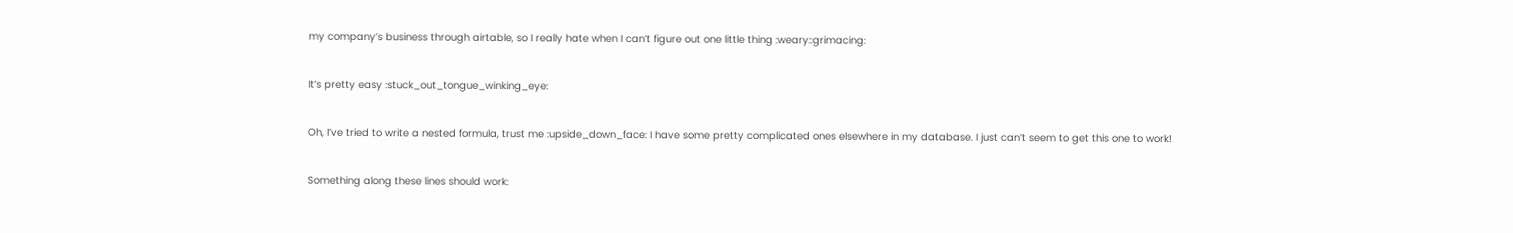my company’s business through airtable, so I really hate when I can’t figure out one little thing :weary::grimacing:


It’s pretty easy :stuck_out_tongue_winking_eye:


Oh, I’ve tried to write a nested formula, trust me :upside_down_face: I have some pretty complicated ones elsewhere in my database. I just can’t seem to get this one to work!


Something along these lines should work: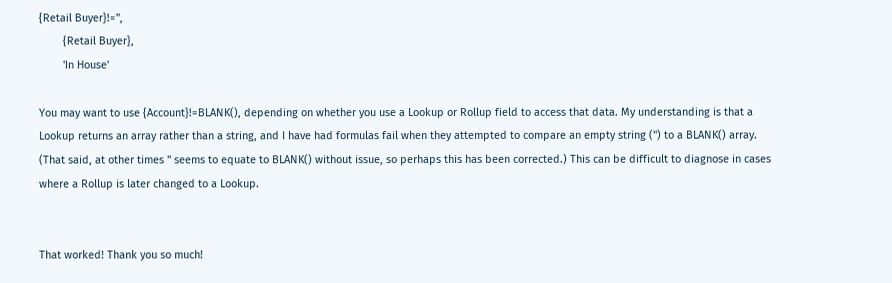{Retail Buyer}!='',
        {Retail Buyer},
        'In House'

You may want to use {Account}!=BLANK(), depending on whether you use a Lookup or Rollup field to access that data. My understanding is that a Lookup returns an array rather than a string, and I have had formulas fail when they attempted to compare an empty string ('') to a BLANK() array. (That said, at other times '' seems to equate to BLANK() without issue, so perhaps this has been corrected.) This can be difficult to diagnose in cases where a Rollup is later changed to a Lookup.


That worked! Thank you so much!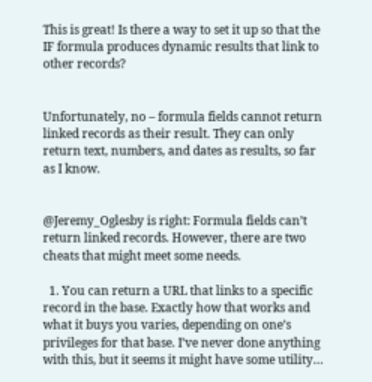This is great! Is there a way to set it up so that the IF formula produces dynamic results that link to other records?


Unfortunately, no – formula fields cannot return linked records as their result. They can only return text, numbers, and dates as results, so far as I know.


@Jeremy_Oglesby is right: Formula fields can’t return linked records. However, there are two cheats that might meet some needs.

  1. You can return a URL that links to a specific record in the base. Exactly how that works and what it buys you varies, depending on one’s privileges for that base. I’ve never done anything with this, but it seems it might have some utility…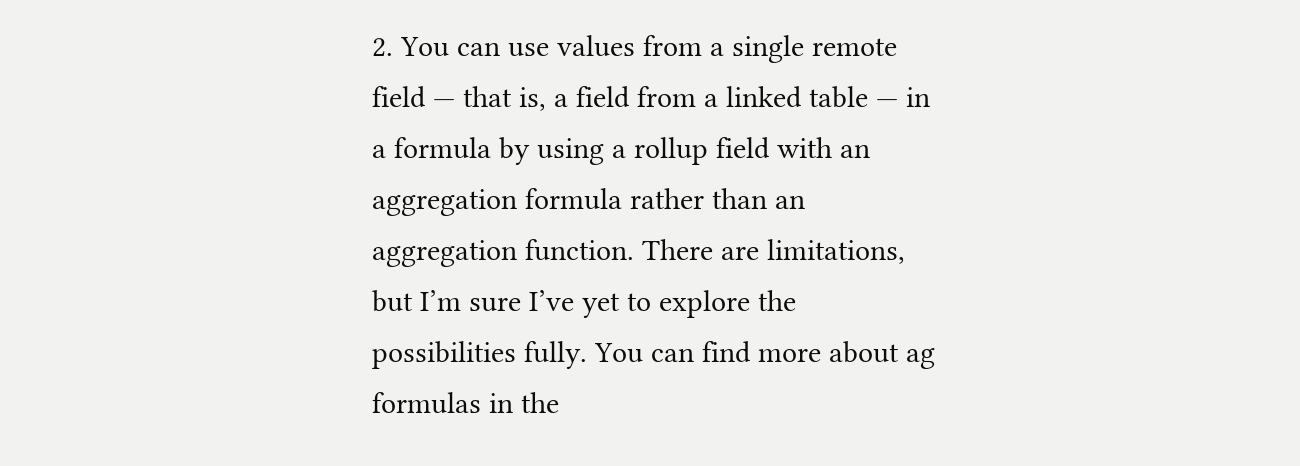2. You can use values from a single remote field — that is, a field from a linked table — in a formula by using a rollup field with an aggregation formula rather than an aggregation function. There are limitations, but I’m sure I’ve yet to explore the possibilities fully. You can find more about ag formulas in the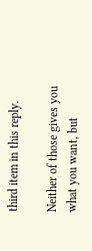third item in this reply.

Neither of those gives you what you want, but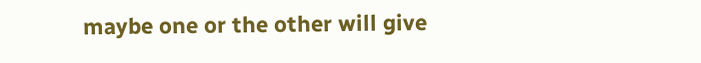maybe one or the other will give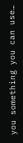you something you can use…